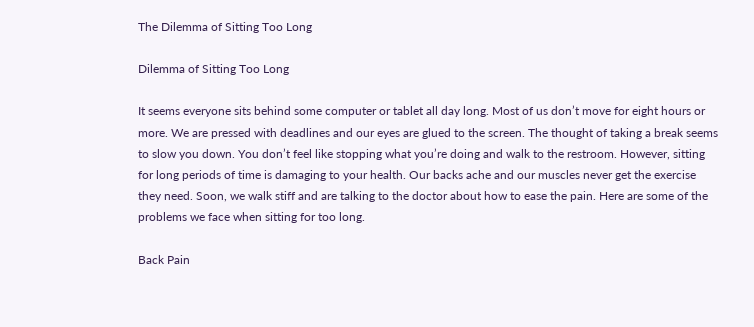The Dilemma of Sitting Too Long

Dilemma of Sitting Too Long

It seems everyone sits behind some computer or tablet all day long. Most of us don’t move for eight hours or more. We are pressed with deadlines and our eyes are glued to the screen. The thought of taking a break seems to slow you down. You don’t feel like stopping what you’re doing and walk to the restroom. However, sitting for long periods of time is damaging to your health. Our backs ache and our muscles never get the exercise they need. Soon, we walk stiff and are talking to the doctor about how to ease the pain. Here are some of the problems we face when sitting for too long.

Back Pain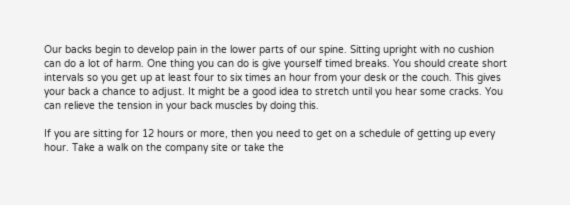Our backs begin to develop pain in the lower parts of our spine. Sitting upright with no cushion can do a lot of harm. One thing you can do is give yourself timed breaks. You should create short intervals so you get up at least four to six times an hour from your desk or the couch. This gives your back a chance to adjust. It might be a good idea to stretch until you hear some cracks. You can relieve the tension in your back muscles by doing this.

If you are sitting for 12 hours or more, then you need to get on a schedule of getting up every hour. Take a walk on the company site or take the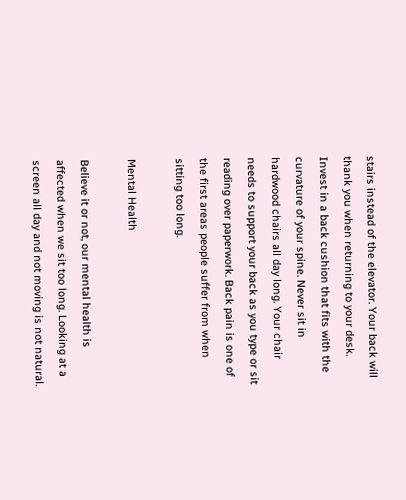stairs instead of the elevator. Your back will thank you when returning to your desk. Invest in a back cushion that fits with the curvature of your spine. Never sit in hardwood chairs all day long. Your chair needs to support your back as you type or sit reading over paperwork. Back pain is one of the first areas people suffer from when sitting too long.

Mental Health

Believe it or not, our mental health is affected when we sit too long. Looking at a screen all day and not moving is not natural.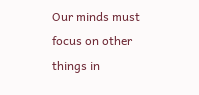Our minds must focus on other things in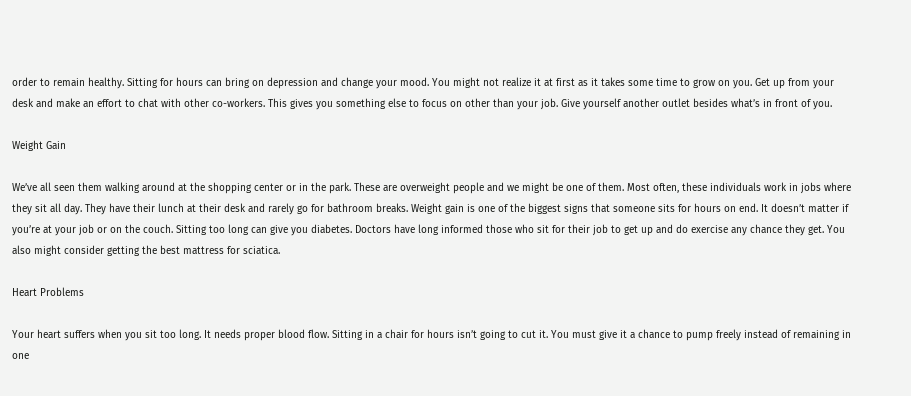order to remain healthy. Sitting for hours can bring on depression and change your mood. You might not realize it at first as it takes some time to grow on you. Get up from your desk and make an effort to chat with other co-workers. This gives you something else to focus on other than your job. Give yourself another outlet besides what’s in front of you.

Weight Gain

We’ve all seen them walking around at the shopping center or in the park. These are overweight people and we might be one of them. Most often, these individuals work in jobs where they sit all day. They have their lunch at their desk and rarely go for bathroom breaks. Weight gain is one of the biggest signs that someone sits for hours on end. It doesn’t matter if you’re at your job or on the couch. Sitting too long can give you diabetes. Doctors have long informed those who sit for their job to get up and do exercise any chance they get. You also might consider getting the best mattress for sciatica.

Heart Problems

Your heart suffers when you sit too long. It needs proper blood flow. Sitting in a chair for hours isn’t going to cut it. You must give it a chance to pump freely instead of remaining in one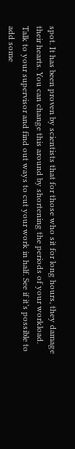spot. It has been proven by scientists that for those who sit for long hours, they damage their hearts. You can change this around by shortening the periods of your workload. Talk to your supervisor and find out ways to cut your work in half. See if it’s possible to add some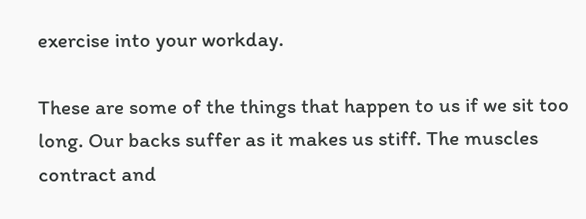exercise into your workday.

These are some of the things that happen to us if we sit too long. Our backs suffer as it makes us stiff. The muscles contract and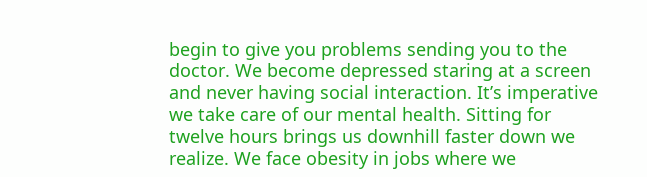begin to give you problems sending you to the doctor. We become depressed staring at a screen and never having social interaction. It’s imperative we take care of our mental health. Sitting for twelve hours brings us downhill faster down we realize. We face obesity in jobs where we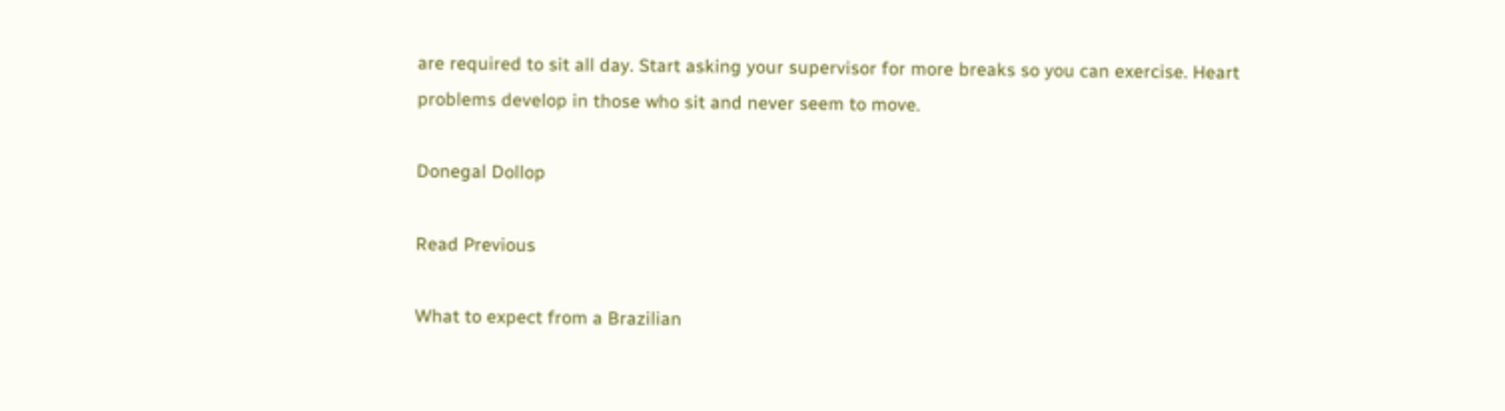are required to sit all day. Start asking your supervisor for more breaks so you can exercise. Heart problems develop in those who sit and never seem to move.

Donegal Dollop

Read Previous

What to expect from a Brazilian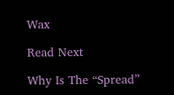Wax

Read Next

Why Is The “Spread”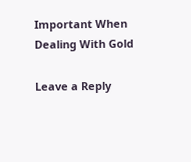Important When Dealing With Gold

Leave a Reply